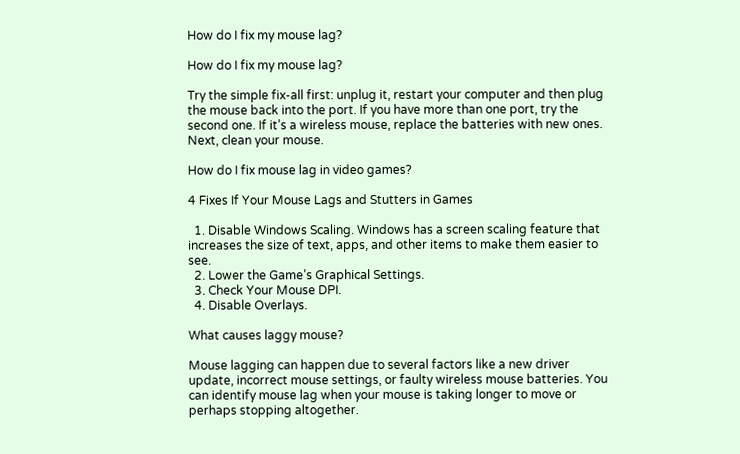How do I fix my mouse lag?

How do I fix my mouse lag?

Try the simple fix-all first: unplug it, restart your computer and then plug the mouse back into the port. If you have more than one port, try the second one. If it’s a wireless mouse, replace the batteries with new ones. Next, clean your mouse.

How do I fix mouse lag in video games?

4 Fixes If Your Mouse Lags and Stutters in Games

  1. Disable Windows Scaling. Windows has a screen scaling feature that increases the size of text, apps, and other items to make them easier to see.
  2. Lower the Game’s Graphical Settings.
  3. Check Your Mouse DPI.
  4. Disable Overlays.

What causes laggy mouse?

Mouse lagging can happen due to several factors like a new driver update, incorrect mouse settings, or faulty wireless mouse batteries. You can identify mouse lag when your mouse is taking longer to move or perhaps stopping altogether.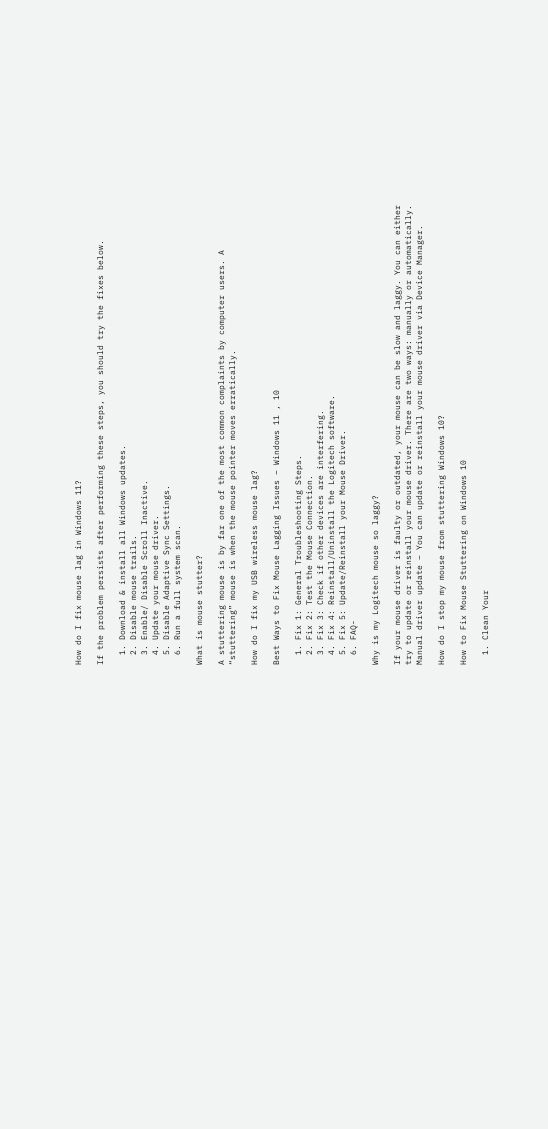How do I fix mouse lag in Windows 11?

If the problem persists after performing these steps, you should try the fixes below.

  1. Download & install all Windows updates.
  2. Disable mouse trails.
  3. Enable/ Disable Scroll Inactive.
  4. Update your mouse driver.
  5. Disable Adaptive Sync Settings.
  6. Run a full system scan.

What is mouse stutter?

A stuttering mouse is by far one of the most common complaints by computer users. A “stuttering” mouse is when the mouse pointer moves erratically.

How do I fix my USB wireless mouse lag?

Best Ways to Fix Mouse Lagging Issues – Windows 11 , 10

  1. Fix 1: General Troubleshooting Steps.
  2. Fix 2: Test the Mouse Connection.
  3. Fix 3: Check if other devices are interfering.
  4. Fix 4: Reinstall/Uninstall the Logitech software.
  5. Fix 5: Update/Reinstall your Mouse Driver.
  6. FAQ-

Why is my Logitech mouse so laggy?

If your mouse driver is faulty or outdated, your mouse can be slow and laggy. You can either try to update or reinstall your mouse driver. There are two ways: manually or automatically. Manual driver update – You can update or reinstall your mouse driver via Device Manager.

How do I stop my mouse from stuttering Windows 10?

How to Fix Mouse Stuttering on Windows 10

  1. Clean Your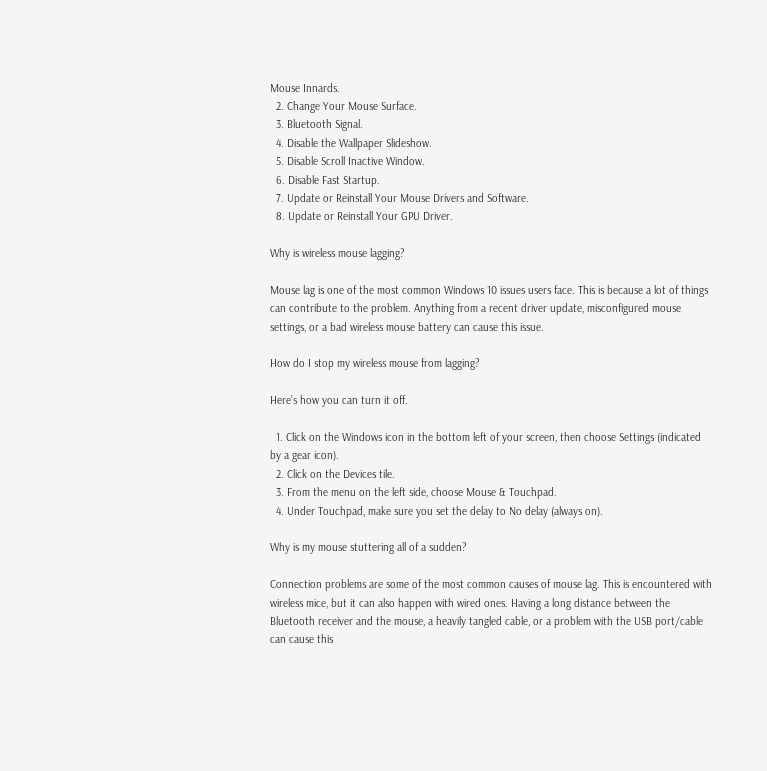Mouse Innards.
  2. Change Your Mouse Surface.
  3. Bluetooth Signal.
  4. Disable the Wallpaper Slideshow.
  5. Disable Scroll Inactive Window.
  6. Disable Fast Startup.
  7. Update or Reinstall Your Mouse Drivers and Software.
  8. Update or Reinstall Your GPU Driver.

Why is wireless mouse lagging?

Mouse lag is one of the most common Windows 10 issues users face. This is because a lot of things can contribute to the problem. Anything from a recent driver update, misconfigured mouse settings, or a bad wireless mouse battery can cause this issue.

How do I stop my wireless mouse from lagging?

Here’s how you can turn it off.

  1. Click on the Windows icon in the bottom left of your screen, then choose Settings (indicated by a gear icon).
  2. Click on the Devices tile.
  3. From the menu on the left side, choose Mouse & Touchpad.
  4. Under Touchpad, make sure you set the delay to No delay (always on).

Why is my mouse stuttering all of a sudden?

Connection problems are some of the most common causes of mouse lag. This is encountered with wireless mice, but it can also happen with wired ones. Having a long distance between the Bluetooth receiver and the mouse, a heavily tangled cable, or a problem with the USB port/cable can cause this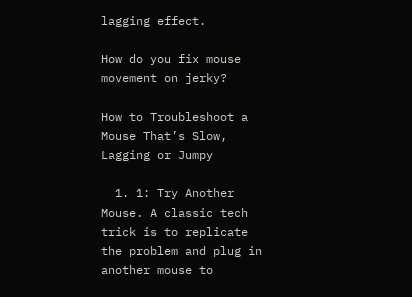lagging effect.

How do you fix mouse movement on jerky?

How to Troubleshoot a Mouse That’s Slow, Lagging or Jumpy

  1. 1: Try Another Mouse. A classic tech trick is to replicate the problem and plug in another mouse to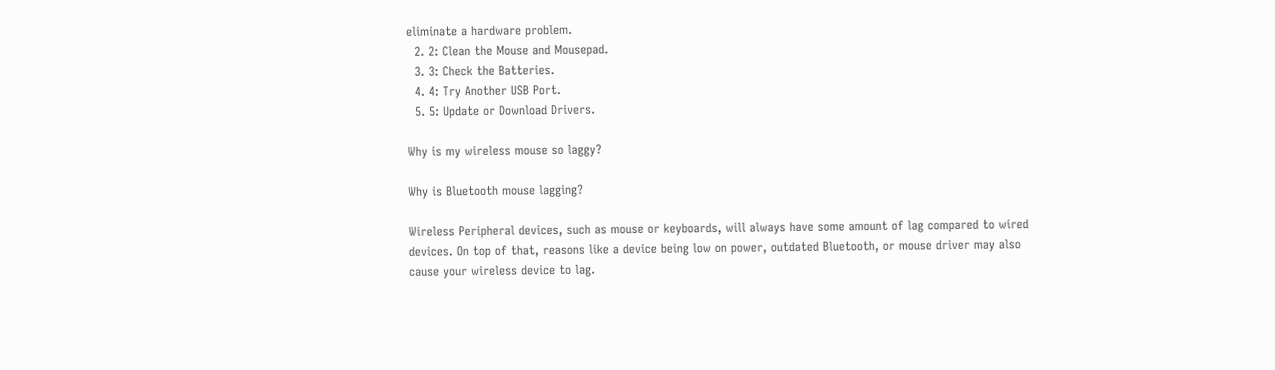eliminate a hardware problem.
  2. 2: Clean the Mouse and Mousepad.
  3. 3: Check the Batteries.
  4. 4: Try Another USB Port.
  5. 5: Update or Download Drivers.

Why is my wireless mouse so laggy?

Why is Bluetooth mouse lagging?

Wireless Peripheral devices, such as mouse or keyboards, will always have some amount of lag compared to wired devices. On top of that, reasons like a device being low on power, outdated Bluetooth, or mouse driver may also cause your wireless device to lag.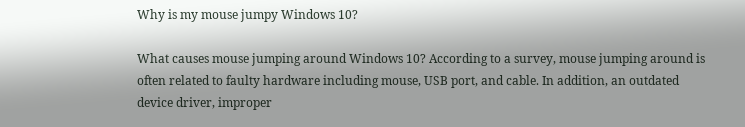Why is my mouse jumpy Windows 10?

What causes mouse jumping around Windows 10? According to a survey, mouse jumping around is often related to faulty hardware including mouse, USB port, and cable. In addition, an outdated device driver, improper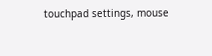touchpad settings, mouse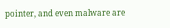pointer, and even malware are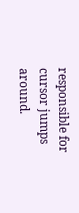responsible for cursor jumps around.